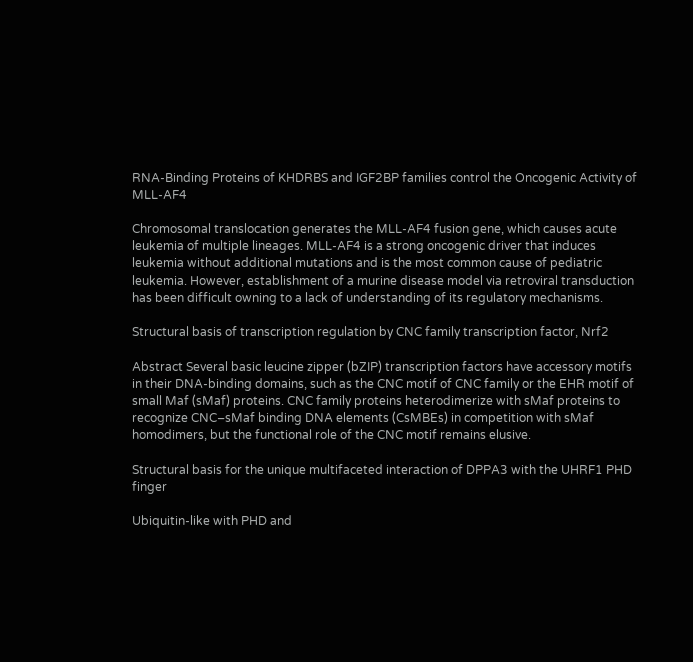RNA-Binding Proteins of KHDRBS and IGF2BP families control the Oncogenic Activity of MLL-AF4

Chromosomal translocation generates the MLL-AF4 fusion gene, which causes acute leukemia of multiple lineages. MLL-AF4 is a strong oncogenic driver that induces leukemia without additional mutations and is the most common cause of pediatric leukemia. However, establishment of a murine disease model via retroviral transduction has been difficult owning to a lack of understanding of its regulatory mechanisms.

Structural basis of transcription regulation by CNC family transcription factor, Nrf2

Abstract Several basic leucine zipper (bZIP) transcription factors have accessory motifs in their DNA-binding domains, such as the CNC motif of CNC family or the EHR motif of small Maf (sMaf) proteins. CNC family proteins heterodimerize with sMaf proteins to recognize CNC–sMaf binding DNA elements (CsMBEs) in competition with sMaf homodimers, but the functional role of the CNC motif remains elusive.

Structural basis for the unique multifaceted interaction of DPPA3 with the UHRF1 PHD finger

Ubiquitin-like with PHD and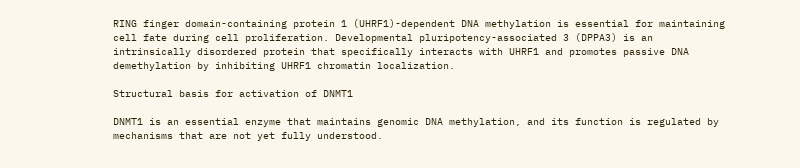RING finger domain-containing protein 1 (UHRF1)-dependent DNA methylation is essential for maintaining cell fate during cell proliferation. Developmental pluripotency-associated 3 (DPPA3) is an intrinsically disordered protein that specifically interacts with UHRF1 and promotes passive DNA demethylation by inhibiting UHRF1 chromatin localization.

Structural basis for activation of DNMT1

DNMT1 is an essential enzyme that maintains genomic DNA methylation, and its function is regulated by mechanisms that are not yet fully understood.